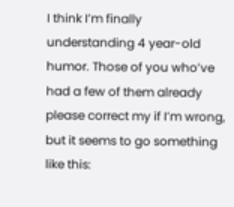I think I’m finally understanding 4 year-old humor. Those of you who’ve had a few of them already please correct my if I’m wrong, but it seems to go something like this: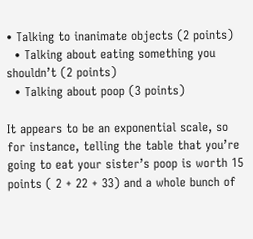• Talking to inanimate objects (2 points)
  • Talking about eating something you shouldn’t (2 points)
  • Talking about poop (3 points)

It appears to be an exponential scale, so for instance, telling the table that you’re going to eat your sister’s poop is worth 15 points ( 2 + 22 + 33) and a whole bunch of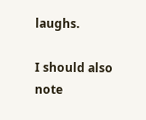laughs.

I should also note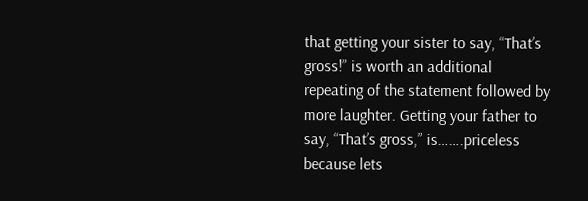that getting your sister to say, “That’s gross!” is worth an additional repeating of the statement followed by more laughter. Getting your father to say, “That’s gross,” is…….priceless because lets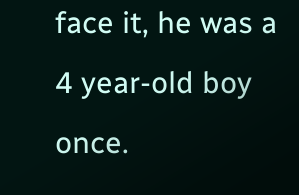face it, he was a 4 year-old boy once.